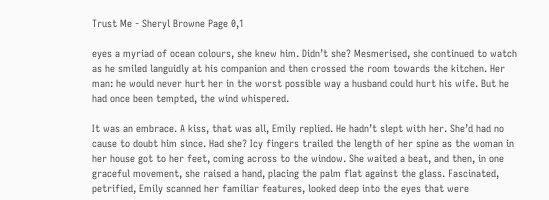Trust Me - Sheryl Browne Page 0,1

eyes a myriad of ocean colours, she knew him. Didn’t she? Mesmerised, she continued to watch as he smiled languidly at his companion and then crossed the room towards the kitchen. Her man: he would never hurt her in the worst possible way a husband could hurt his wife. But he had once been tempted, the wind whispered.

It was an embrace. A kiss, that was all, Emily replied. He hadn’t slept with her. She’d had no cause to doubt him since. Had she? Icy fingers trailed the length of her spine as the woman in her house got to her feet, coming across to the window. She waited a beat, and then, in one graceful movement, she raised a hand, placing the palm flat against the glass. Fascinated, petrified, Emily scanned her familiar features, looked deep into the eyes that were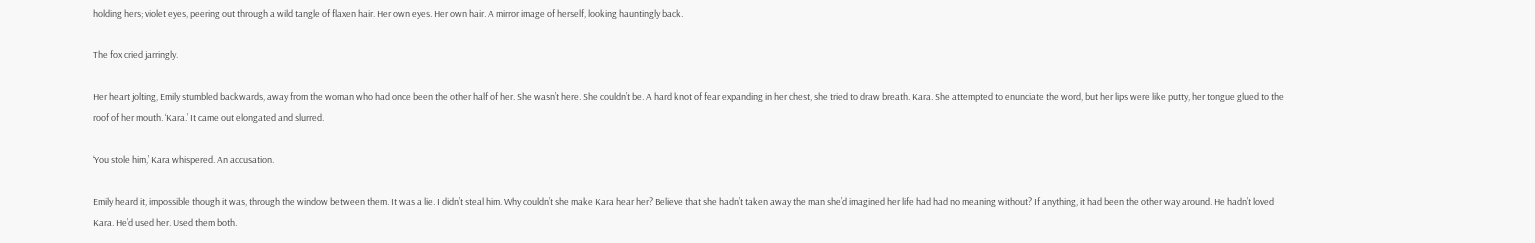holding hers; violet eyes, peering out through a wild tangle of flaxen hair. Her own eyes. Her own hair. A mirror image of herself, looking hauntingly back.

The fox cried jarringly.

Her heart jolting, Emily stumbled backwards, away from the woman who had once been the other half of her. She wasn’t here. She couldn’t be. A hard knot of fear expanding in her chest, she tried to draw breath. Kara. She attempted to enunciate the word, but her lips were like putty, her tongue glued to the roof of her mouth. ‘Kara.’ It came out elongated and slurred.

‘You stole him,’ Kara whispered. An accusation.

Emily heard it, impossible though it was, through the window between them. It was a lie. I didn’t steal him. Why couldn’t she make Kara hear her? Believe that she hadn’t taken away the man she’d imagined her life had had no meaning without? If anything, it had been the other way around. He hadn’t loved Kara. He’d used her. Used them both.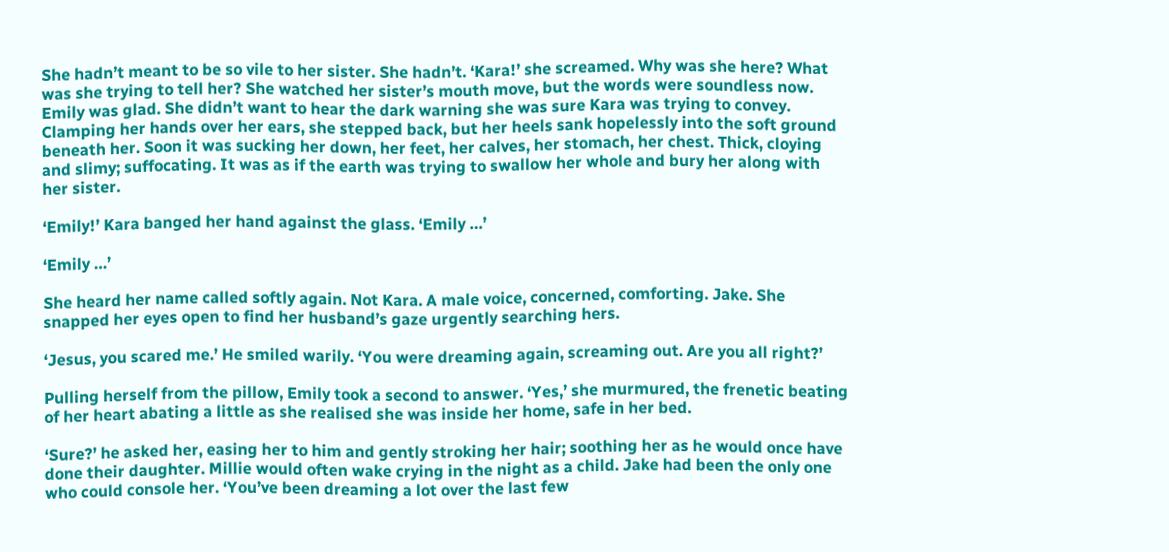She hadn’t meant to be so vile to her sister. She hadn’t. ‘Kara!’ she screamed. Why was she here? What was she trying to tell her? She watched her sister’s mouth move, but the words were soundless now. Emily was glad. She didn’t want to hear the dark warning she was sure Kara was trying to convey. Clamping her hands over her ears, she stepped back, but her heels sank hopelessly into the soft ground beneath her. Soon it was sucking her down, her feet, her calves, her stomach, her chest. Thick, cloying and slimy; suffocating. It was as if the earth was trying to swallow her whole and bury her along with her sister.

‘Emily!’ Kara banged her hand against the glass. ‘Emily …’

‘Emily …’

She heard her name called softly again. Not Kara. A male voice, concerned, comforting. Jake. She snapped her eyes open to find her husband’s gaze urgently searching hers.

‘Jesus, you scared me.’ He smiled warily. ‘You were dreaming again, screaming out. Are you all right?’

Pulling herself from the pillow, Emily took a second to answer. ‘Yes,’ she murmured, the frenetic beating of her heart abating a little as she realised she was inside her home, safe in her bed.

‘Sure?’ he asked her, easing her to him and gently stroking her hair; soothing her as he would once have done their daughter. Millie would often wake crying in the night as a child. Jake had been the only one who could console her. ‘You’ve been dreaming a lot over the last few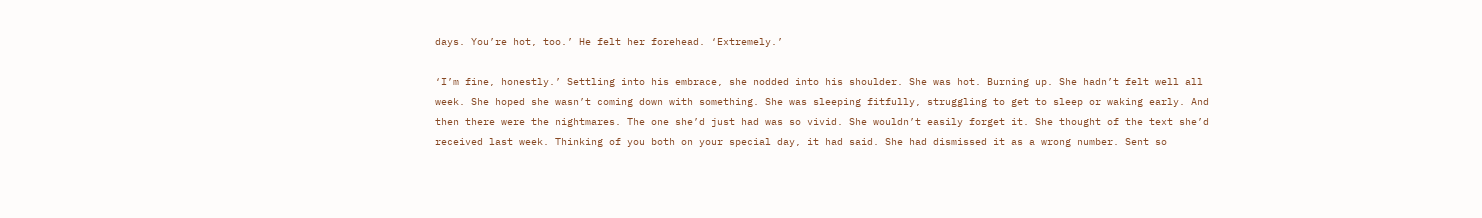days. You’re hot, too.’ He felt her forehead. ‘Extremely.’

‘I’m fine, honestly.’ Settling into his embrace, she nodded into his shoulder. She was hot. Burning up. She hadn’t felt well all week. She hoped she wasn’t coming down with something. She was sleeping fitfully, struggling to get to sleep or waking early. And then there were the nightmares. The one she’d just had was so vivid. She wouldn’t easily forget it. She thought of the text she’d received last week. Thinking of you both on your special day, it had said. She had dismissed it as a wrong number. Sent so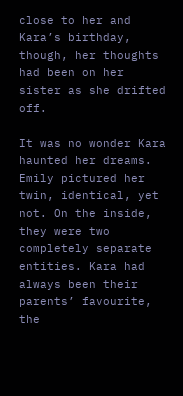close to her and Kara’s birthday, though, her thoughts had been on her sister as she drifted off.

It was no wonder Kara haunted her dreams. Emily pictured her twin, identical, yet not. On the inside, they were two completely separate entities. Kara had always been their parents’ favourite, the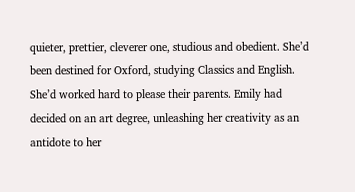quieter, prettier, cleverer one, studious and obedient. She’d been destined for Oxford, studying Classics and English. She’d worked hard to please their parents. Emily had decided on an art degree, unleashing her creativity as an antidote to her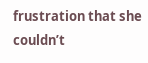frustration that she couldn’t